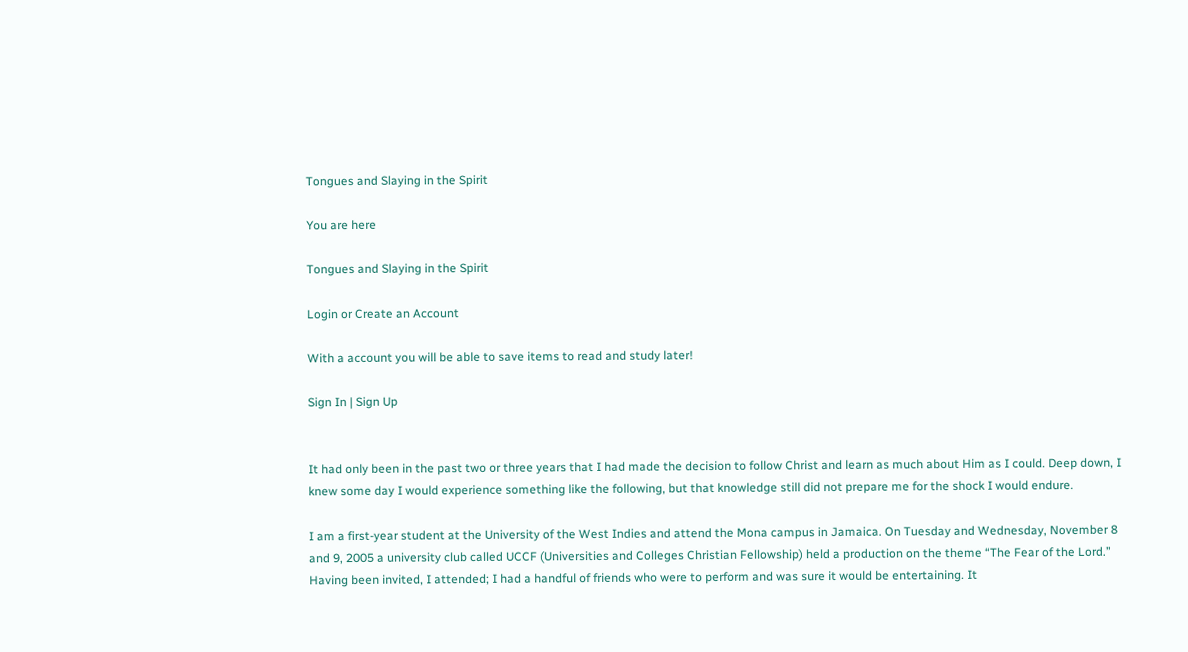Tongues and Slaying in the Spirit

You are here

Tongues and Slaying in the Spirit

Login or Create an Account

With a account you will be able to save items to read and study later!

Sign In | Sign Up


It had only been in the past two or three years that I had made the decision to follow Christ and learn as much about Him as I could. Deep down, I knew some day I would experience something like the following, but that knowledge still did not prepare me for the shock I would endure.

I am a first-year student at the University of the West Indies and attend the Mona campus in Jamaica. On Tuesday and Wednesday, November 8 and 9, 2005 a university club called UCCF (Universities and Colleges Christian Fellowship) held a production on the theme “The Fear of the Lord.” Having been invited, I attended; I had a handful of friends who were to perform and was sure it would be entertaining. It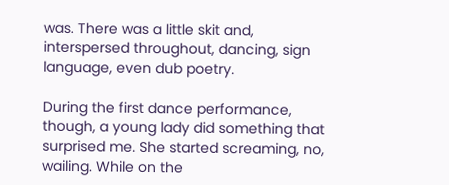was. There was a little skit and, interspersed throughout, dancing, sign language, even dub poetry.

During the first dance performance, though, a young lady did something that surprised me. She started screaming, no, wailing. While on the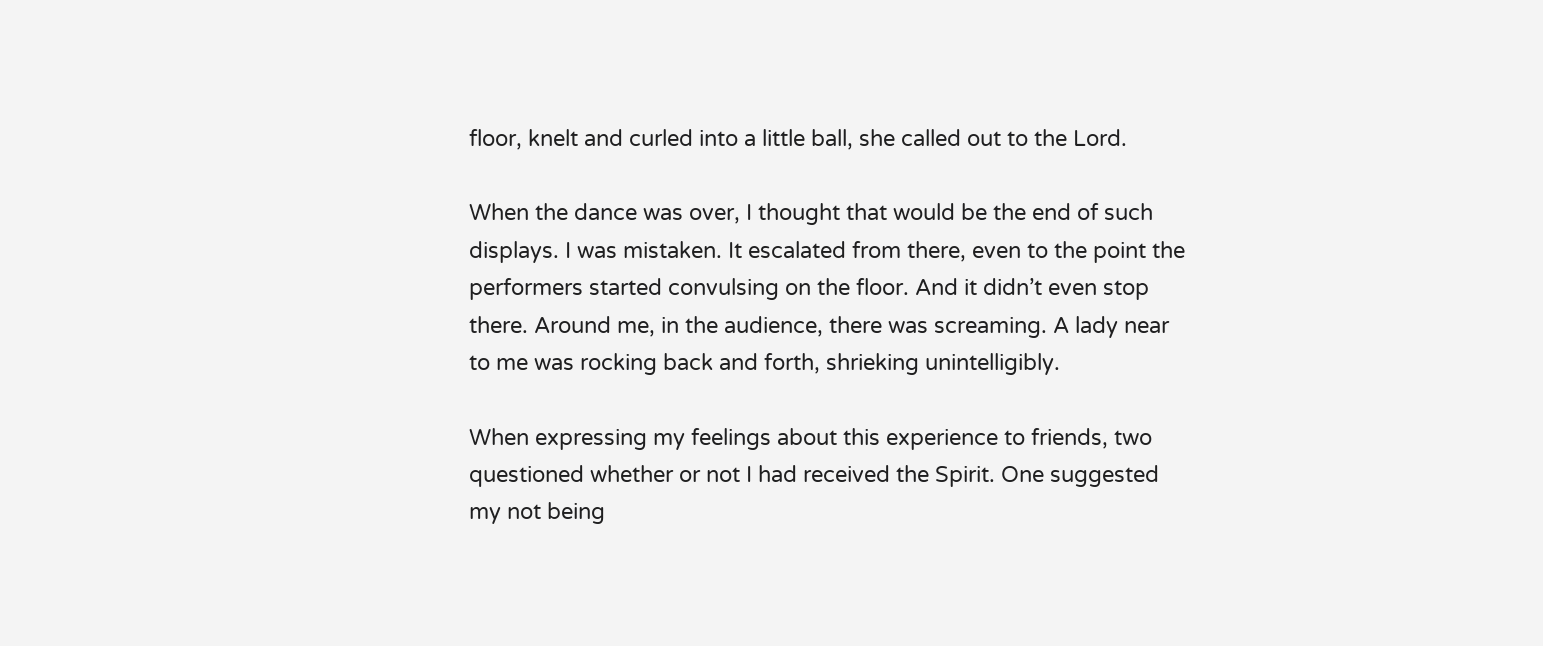floor, knelt and curled into a little ball, she called out to the Lord.

When the dance was over, I thought that would be the end of such displays. I was mistaken. It escalated from there, even to the point the performers started convulsing on the floor. And it didn’t even stop there. Around me, in the audience, there was screaming. A lady near to me was rocking back and forth, shrieking unintelligibly.

When expressing my feelings about this experience to friends, two questioned whether or not I had received the Spirit. One suggested my not being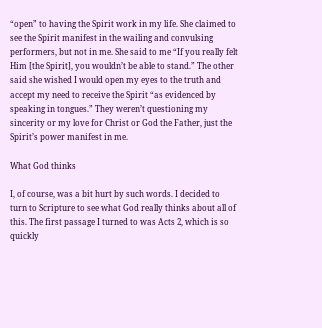“open” to having the Spirit work in my life. She claimed to see the Spirit manifest in the wailing and convulsing performers, but not in me. She said to me “If you really felt Him [the Spirit], you wouldn’t be able to stand.” The other said she wished I would open my eyes to the truth and accept my need to receive the Spirit “as evidenced by speaking in tongues.” They weren’t questioning my sincerity or my love for Christ or God the Father, just the Spirit’s power manifest in me.

What God thinks

I, of course, was a bit hurt by such words. I decided to turn to Scripture to see what God really thinks about all of this. The first passage I turned to was Acts 2, which is so quickly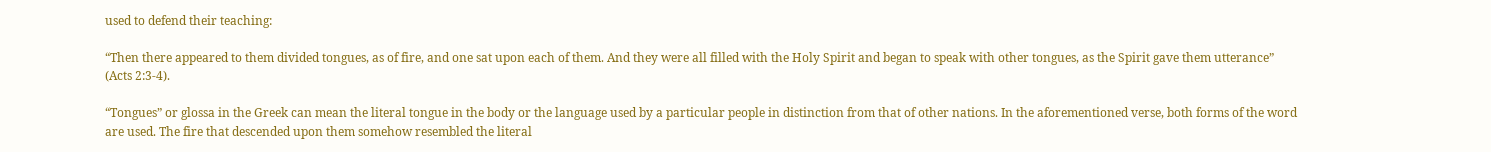used to defend their teaching:

“Then there appeared to them divided tongues, as of fire, and one sat upon each of them. And they were all filled with the Holy Spirit and began to speak with other tongues, as the Spirit gave them utterance” (Acts 2:3-4).

“Tongues” or glossa in the Greek can mean the literal tongue in the body or the language used by a particular people in distinction from that of other nations. In the aforementioned verse, both forms of the word are used. The fire that descended upon them somehow resembled the literal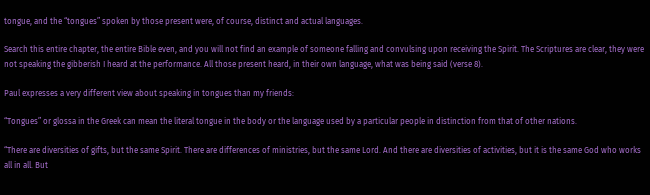tongue, and the “tongues” spoken by those present were, of course, distinct and actual languages.

Search this entire chapter, the entire Bible even, and you will not find an example of someone falling and convulsing upon receiving the Spirit. The Scriptures are clear, they were not speaking the gibberish I heard at the performance. All those present heard, in their own language, what was being said (verse 8).

Paul expresses a very different view about speaking in tongues than my friends:

“Tongues” or glossa in the Greek can mean the literal tongue in the body or the language used by a particular people in distinction from that of other nations.

“There are diversities of gifts, but the same Spirit. There are differences of ministries, but the same Lord. And there are diversities of activities, but it is the same God who works all in all. But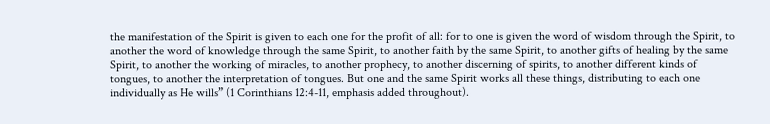the manifestation of the Spirit is given to each one for the profit of all: for to one is given the word of wisdom through the Spirit, to another the word of knowledge through the same Spirit, to another faith by the same Spirit, to another gifts of healing by the same Spirit, to another the working of miracles, to another prophecy, to another discerning of spirits, to another different kinds of tongues, to another the interpretation of tongues. But one and the same Spirit works all these things, distributing to each one individually as He wills” (1 Corinthians 12:4-11, emphasis added throughout).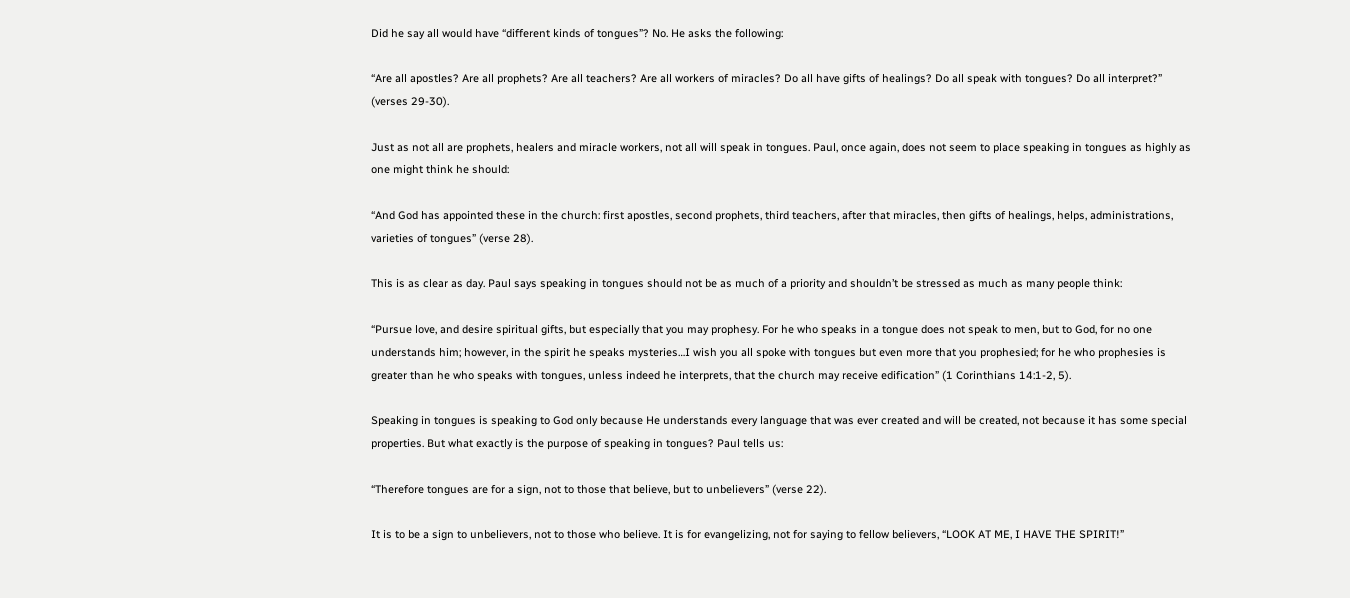Did he say all would have “different kinds of tongues”? No. He asks the following:

“Are all apostles? Are all prophets? Are all teachers? Are all workers of miracles? Do all have gifts of healings? Do all speak with tongues? Do all interpret?” (verses 29-30).

Just as not all are prophets, healers and miracle workers, not all will speak in tongues. Paul, once again, does not seem to place speaking in tongues as highly as one might think he should:

“And God has appointed these in the church: first apostles, second prophets, third teachers, after that miracles, then gifts of healings, helps, administrations, varieties of tongues” (verse 28).

This is as clear as day. Paul says speaking in tongues should not be as much of a priority and shouldn’t be stressed as much as many people think:

“Pursue love, and desire spiritual gifts, but especially that you may prophesy. For he who speaks in a tongue does not speak to men, but to God, for no one understands him; however, in the spirit he speaks mysteries…I wish you all spoke with tongues but even more that you prophesied; for he who prophesies is greater than he who speaks with tongues, unless indeed he interprets, that the church may receive edification” (1 Corinthians 14:1-2, 5).

Speaking in tongues is speaking to God only because He understands every language that was ever created and will be created, not because it has some special properties. But what exactly is the purpose of speaking in tongues? Paul tells us:

“Therefore tongues are for a sign, not to those that believe, but to unbelievers” (verse 22).

It is to be a sign to unbelievers, not to those who believe. It is for evangelizing, not for saying to fellow believers, “LOOK AT ME, I HAVE THE SPIRIT!”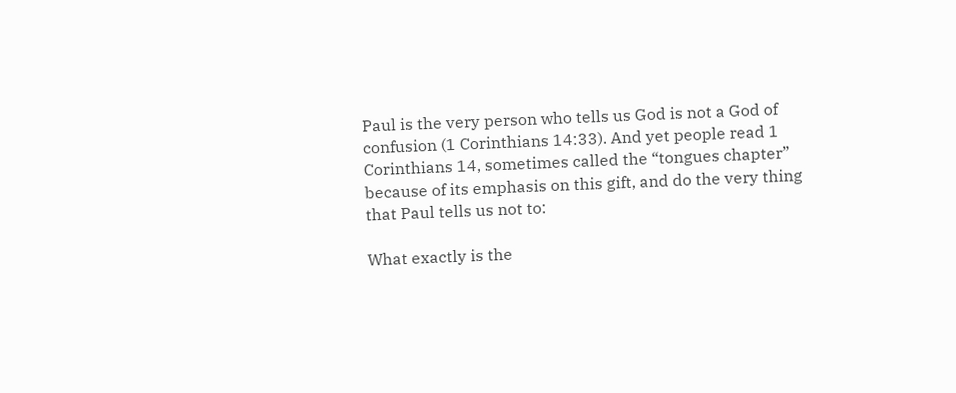Paul is the very person who tells us God is not a God of confusion (1 Corinthians 14:33). And yet people read 1 Corinthians 14, sometimes called the “tongues chapter” because of its emphasis on this gift, and do the very thing that Paul tells us not to:

What exactly is the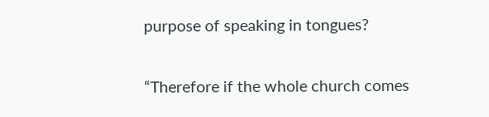purpose of speaking in tongues?

“Therefore if the whole church comes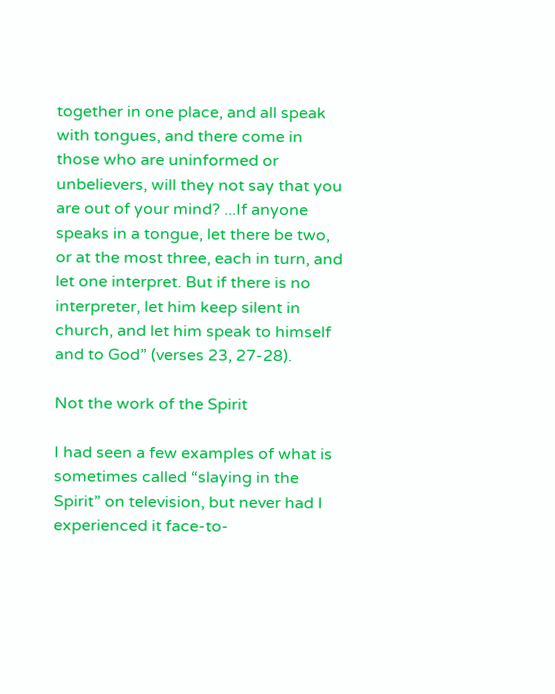together in one place, and all speak with tongues, and there come in those who are uninformed or unbelievers, will they not say that you are out of your mind? ...If anyone speaks in a tongue, let there be two, or at the most three, each in turn, and let one interpret. But if there is no interpreter, let him keep silent in church, and let him speak to himself and to God” (verses 23, 27-28).

Not the work of the Spirit

I had seen a few examples of what is sometimes called “slaying in the Spirit” on television, but never had I experienced it face-to-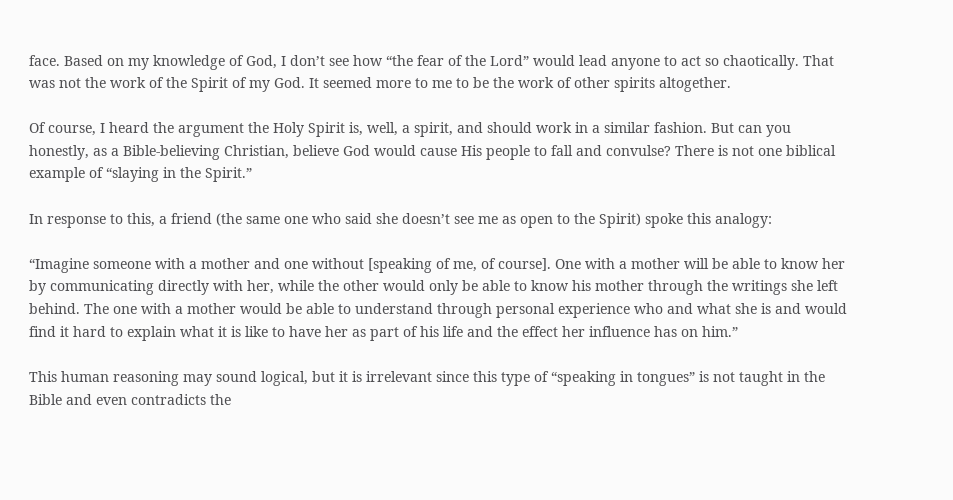face. Based on my knowledge of God, I don’t see how “the fear of the Lord” would lead anyone to act so chaotically. That was not the work of the Spirit of my God. It seemed more to me to be the work of other spirits altogether.

Of course, I heard the argument the Holy Spirit is, well, a spirit, and should work in a similar fashion. But can you honestly, as a Bible-believing Christian, believe God would cause His people to fall and convulse? There is not one biblical example of “slaying in the Spirit.”

In response to this, a friend (the same one who said she doesn’t see me as open to the Spirit) spoke this analogy:

“Imagine someone with a mother and one without [speaking of me, of course]. One with a mother will be able to know her by communicating directly with her, while the other would only be able to know his mother through the writings she left behind. The one with a mother would be able to understand through personal experience who and what she is and would find it hard to explain what it is like to have her as part of his life and the effect her influence has on him.”

This human reasoning may sound logical, but it is irrelevant since this type of “speaking in tongues” is not taught in the Bible and even contradicts the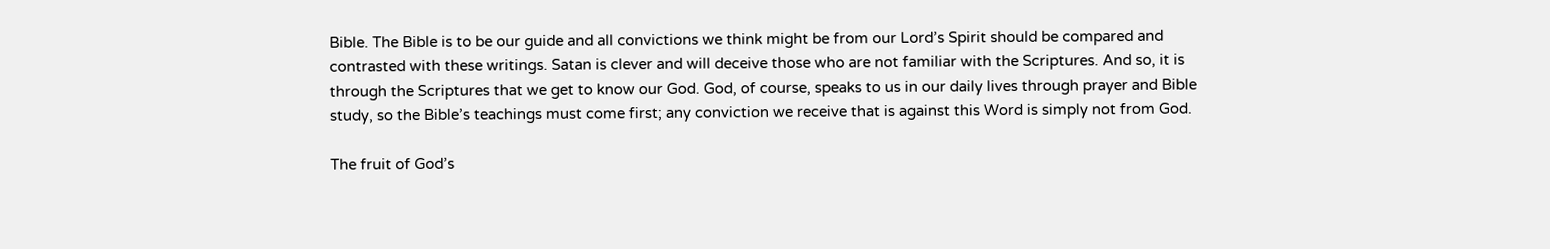Bible. The Bible is to be our guide and all convictions we think might be from our Lord’s Spirit should be compared and contrasted with these writings. Satan is clever and will deceive those who are not familiar with the Scriptures. And so, it is through the Scriptures that we get to know our God. God, of course, speaks to us in our daily lives through prayer and Bible study, so the Bible’s teachings must come first; any conviction we receive that is against this Word is simply not from God.

The fruit of God’s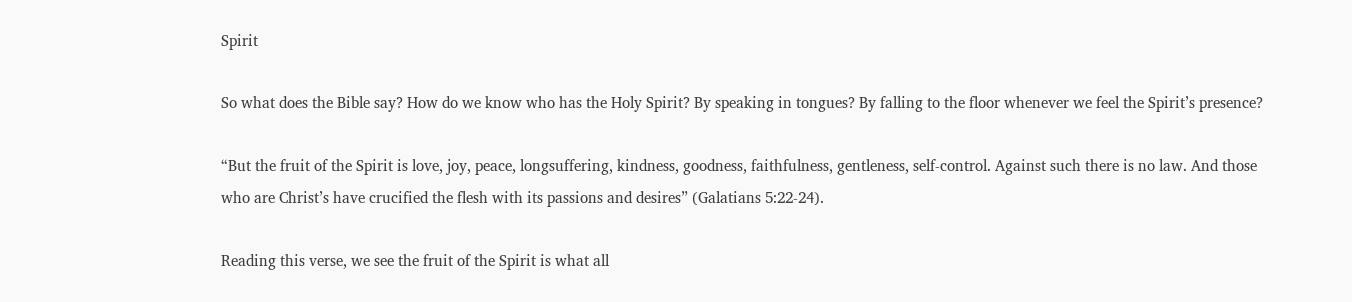Spirit

So what does the Bible say? How do we know who has the Holy Spirit? By speaking in tongues? By falling to the floor whenever we feel the Spirit’s presence?

“But the fruit of the Spirit is love, joy, peace, longsuffering, kindness, goodness, faithfulness, gentleness, self-control. Against such there is no law. And those who are Christ’s have crucified the flesh with its passions and desires” (Galatians 5:22-24).

Reading this verse, we see the fruit of the Spirit is what all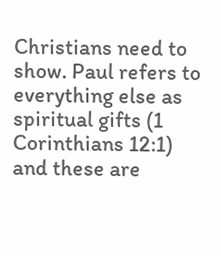Christians need to show. Paul refers to everything else as spiritual gifts (1 Corinthians 12:1) and these are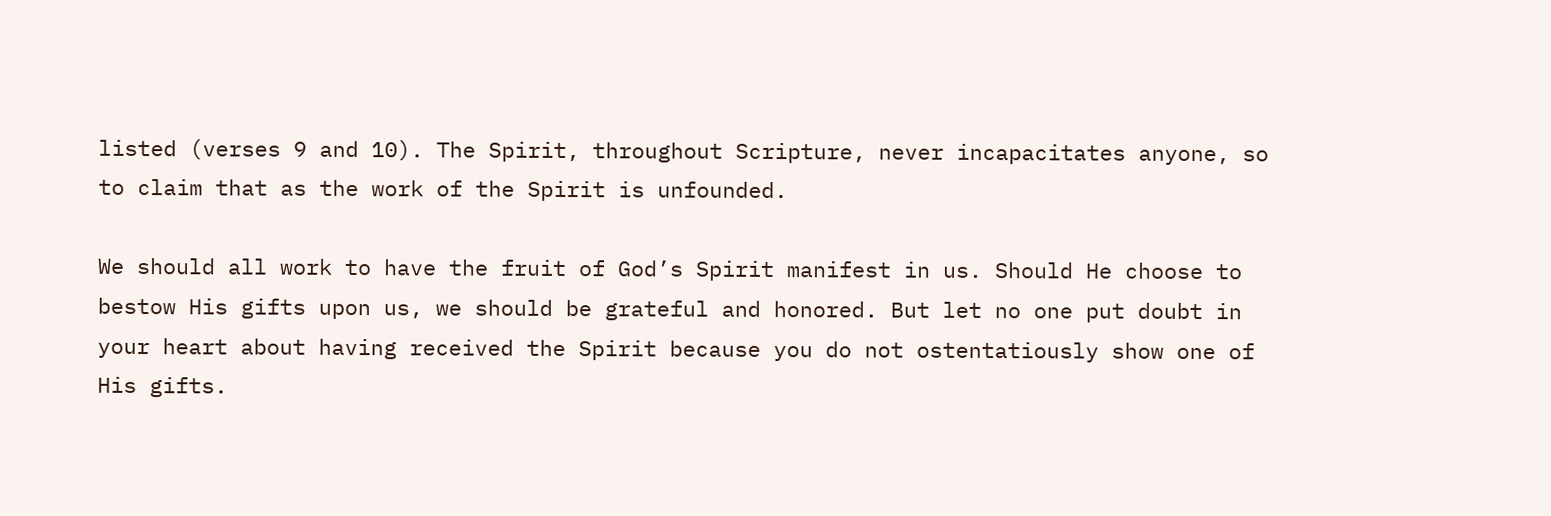listed (verses 9 and 10). The Spirit, throughout Scripture, never incapacitates anyone, so to claim that as the work of the Spirit is unfounded.

We should all work to have the fruit of God’s Spirit manifest in us. Should He choose to bestow His gifts upon us, we should be grateful and honored. But let no one put doubt in your heart about having received the Spirit because you do not ostentatiously show one of His gifts.